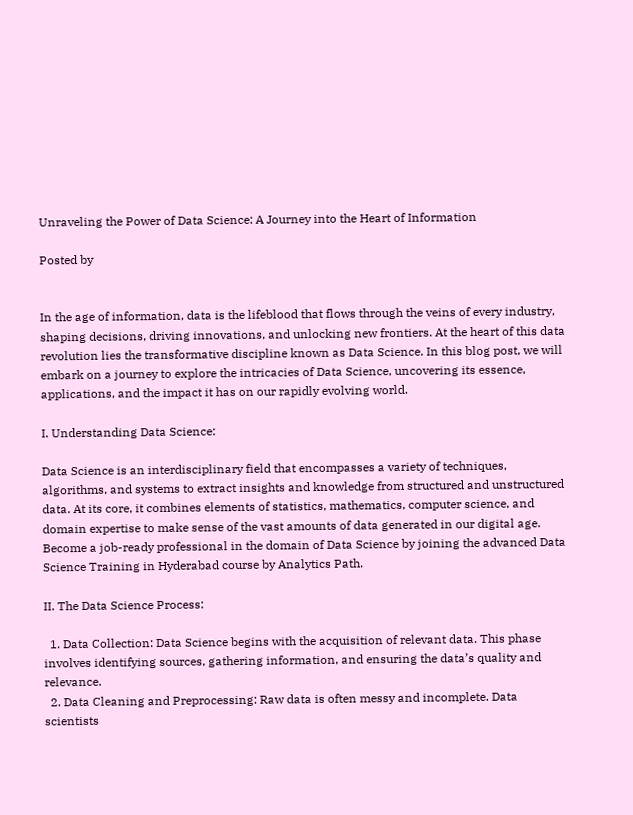Unraveling the Power of Data Science: A Journey into the Heart of Information

Posted by


In the age of information, data is the lifeblood that flows through the veins of every industry, shaping decisions, driving innovations, and unlocking new frontiers. At the heart of this data revolution lies the transformative discipline known as Data Science. In this blog post, we will embark on a journey to explore the intricacies of Data Science, uncovering its essence, applications, and the impact it has on our rapidly evolving world.

I. Understanding Data Science:

Data Science is an interdisciplinary field that encompasses a variety of techniques, algorithms, and systems to extract insights and knowledge from structured and unstructured data. At its core, it combines elements of statistics, mathematics, computer science, and domain expertise to make sense of the vast amounts of data generated in our digital age. Become a job-ready professional in the domain of Data Science by joining the advanced Data Science Training in Hyderabad course by Analytics Path.

II. The Data Science Process:

  1. Data Collection: Data Science begins with the acquisition of relevant data. This phase involves identifying sources, gathering information, and ensuring the data’s quality and relevance.
  2. Data Cleaning and Preprocessing: Raw data is often messy and incomplete. Data scientists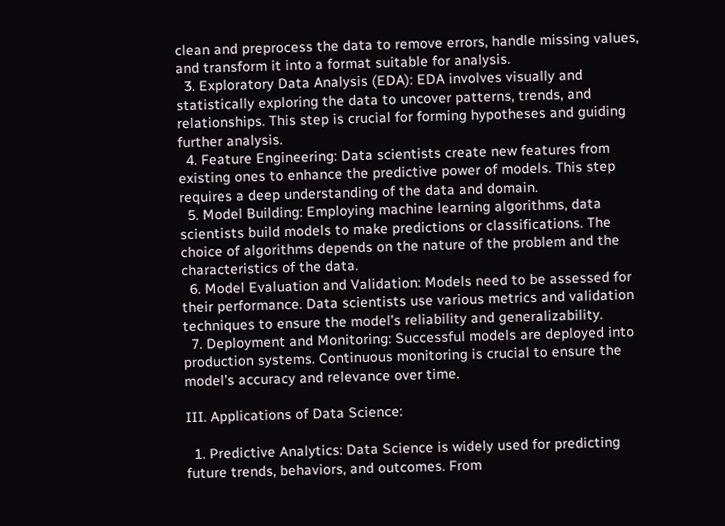clean and preprocess the data to remove errors, handle missing values, and transform it into a format suitable for analysis.
  3. Exploratory Data Analysis (EDA): EDA involves visually and statistically exploring the data to uncover patterns, trends, and relationships. This step is crucial for forming hypotheses and guiding further analysis.
  4. Feature Engineering: Data scientists create new features from existing ones to enhance the predictive power of models. This step requires a deep understanding of the data and domain.
  5. Model Building: Employing machine learning algorithms, data scientists build models to make predictions or classifications. The choice of algorithms depends on the nature of the problem and the characteristics of the data.
  6. Model Evaluation and Validation: Models need to be assessed for their performance. Data scientists use various metrics and validation techniques to ensure the model’s reliability and generalizability.
  7. Deployment and Monitoring: Successful models are deployed into production systems. Continuous monitoring is crucial to ensure the model’s accuracy and relevance over time.

III. Applications of Data Science:

  1. Predictive Analytics: Data Science is widely used for predicting future trends, behaviors, and outcomes. From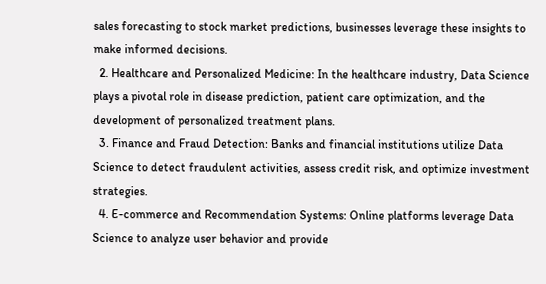sales forecasting to stock market predictions, businesses leverage these insights to make informed decisions.
  2. Healthcare and Personalized Medicine: In the healthcare industry, Data Science plays a pivotal role in disease prediction, patient care optimization, and the development of personalized treatment plans.
  3. Finance and Fraud Detection: Banks and financial institutions utilize Data Science to detect fraudulent activities, assess credit risk, and optimize investment strategies.
  4. E-commerce and Recommendation Systems: Online platforms leverage Data Science to analyze user behavior and provide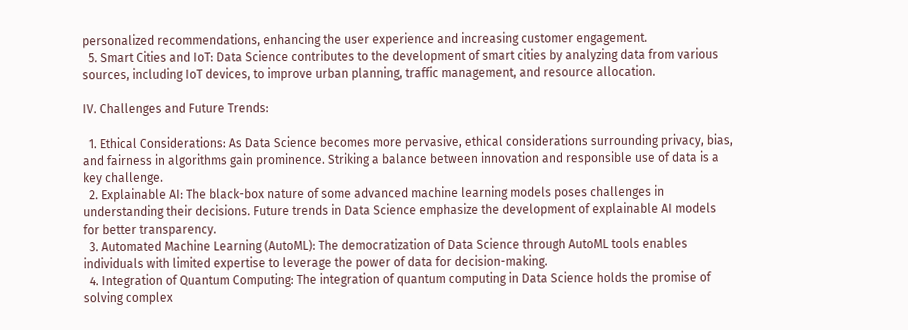personalized recommendations, enhancing the user experience and increasing customer engagement.
  5. Smart Cities and IoT: Data Science contributes to the development of smart cities by analyzing data from various sources, including IoT devices, to improve urban planning, traffic management, and resource allocation.

IV. Challenges and Future Trends:

  1. Ethical Considerations: As Data Science becomes more pervasive, ethical considerations surrounding privacy, bias, and fairness in algorithms gain prominence. Striking a balance between innovation and responsible use of data is a key challenge.
  2. Explainable AI: The black-box nature of some advanced machine learning models poses challenges in understanding their decisions. Future trends in Data Science emphasize the development of explainable AI models for better transparency.
  3. Automated Machine Learning (AutoML): The democratization of Data Science through AutoML tools enables individuals with limited expertise to leverage the power of data for decision-making.
  4. Integration of Quantum Computing: The integration of quantum computing in Data Science holds the promise of solving complex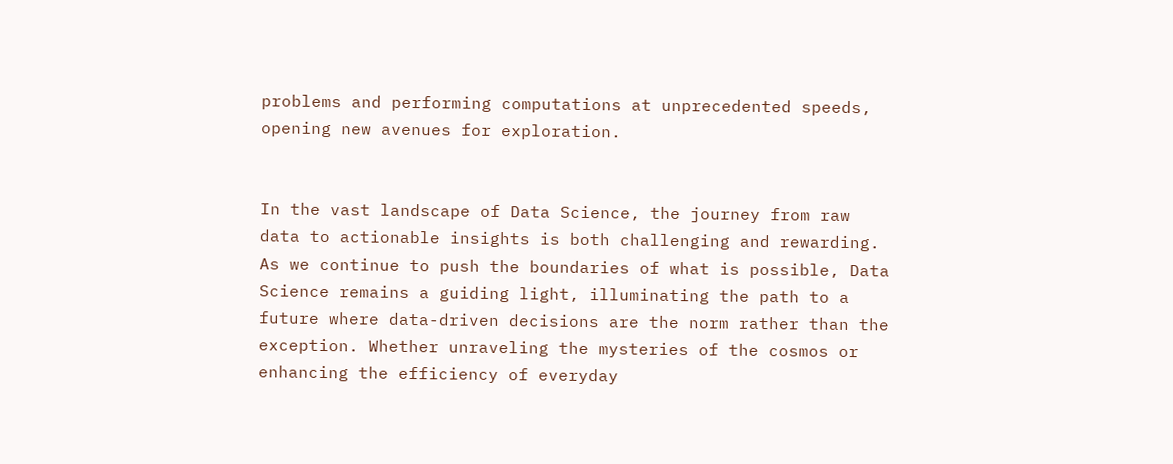problems and performing computations at unprecedented speeds, opening new avenues for exploration.


In the vast landscape of Data Science, the journey from raw data to actionable insights is both challenging and rewarding. As we continue to push the boundaries of what is possible, Data Science remains a guiding light, illuminating the path to a future where data-driven decisions are the norm rather than the exception. Whether unraveling the mysteries of the cosmos or enhancing the efficiency of everyday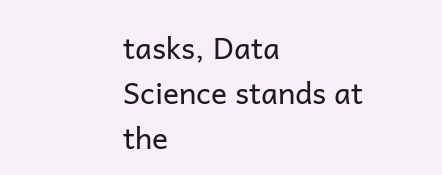tasks, Data Science stands at the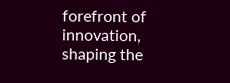forefront of innovation, shaping the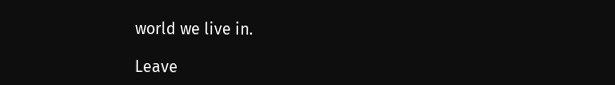world we live in.

Leave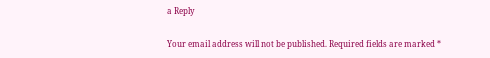a Reply

Your email address will not be published. Required fields are marked *